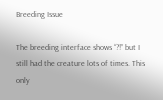Breeding Issue

The breeding interface shows “?!” but I still had the creature lots of times. This only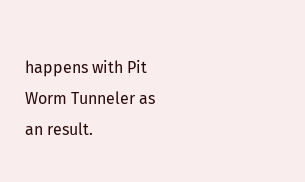happens with Pit Worm Tunneler as an result.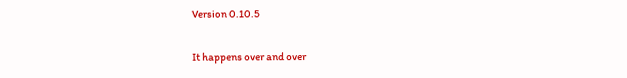Version 0.10.5

It happens over and over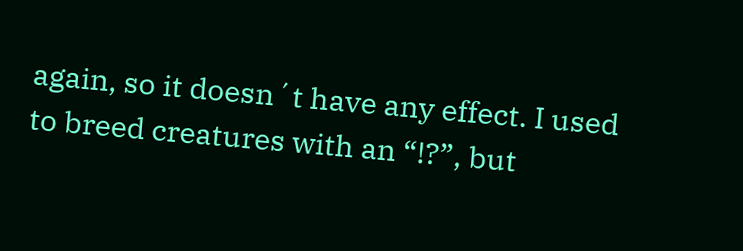again, so it doesn´t have any effect. I used to breed creatures with an “!?”, but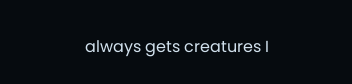always gets creatures I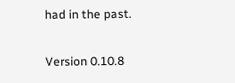had in the past.

Version 0.10.8